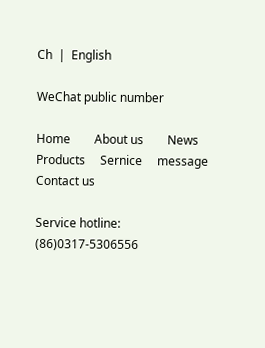Ch  |  English

WeChat public number

Home        About us        News      Products     Sernice     message     Contact us

Service hotline: (86)0317-5306556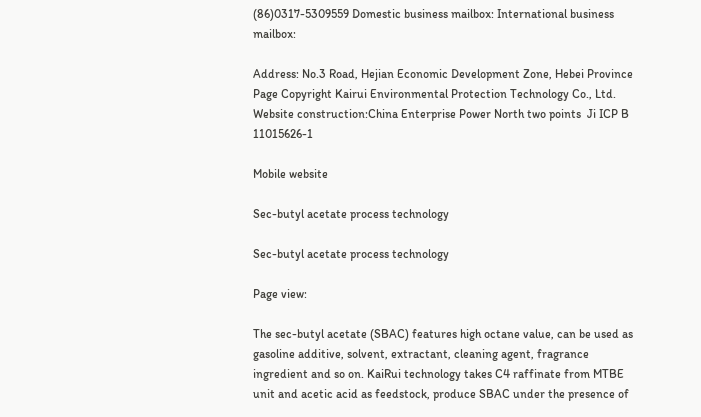(86)0317-5309559 Domestic business mailbox: International business mailbox:

Address: No.3 Road, Hejian Economic Development Zone, Hebei Province Page Copyright Kairui Environmental Protection Technology Co., Ltd.   Website construction:China Enterprise Power North two points  Ji ICP B 11015626-1

Mobile website

Sec-butyl acetate process technology

Sec-butyl acetate process technology

Page view:

The sec-butyl acetate (SBAC) features high octane value, can be used as gasoline additive, solvent, extractant, cleaning agent, fragrance ingredient and so on. KaiRui technology takes C4 raffinate from MTBE unit and acetic acid as feedstock, produce SBAC under the presence of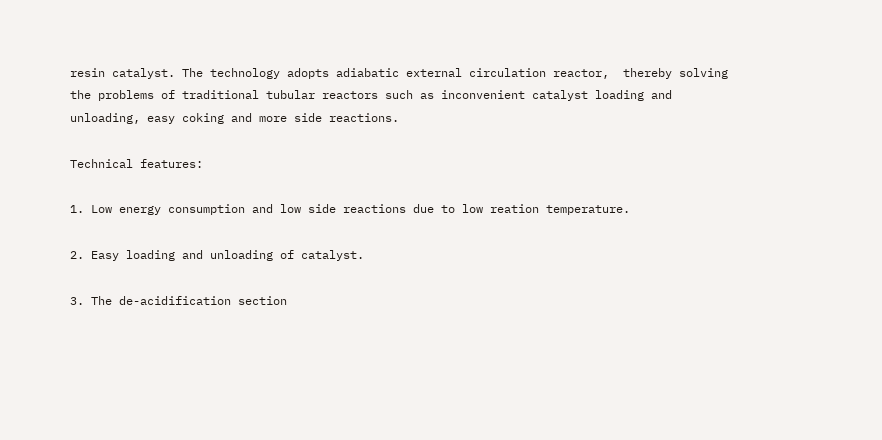resin catalyst. The technology adopts adiabatic external circulation reactor,  thereby solving the problems of traditional tubular reactors such as inconvenient catalyst loading and unloading, easy coking and more side reactions.

Technical features:

1. Low energy consumption and low side reactions due to low reation temperature.

2. Easy loading and unloading of catalyst.

3. The de-acidification section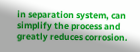in separation system, can simplify the process and greatly reduces corrosion.